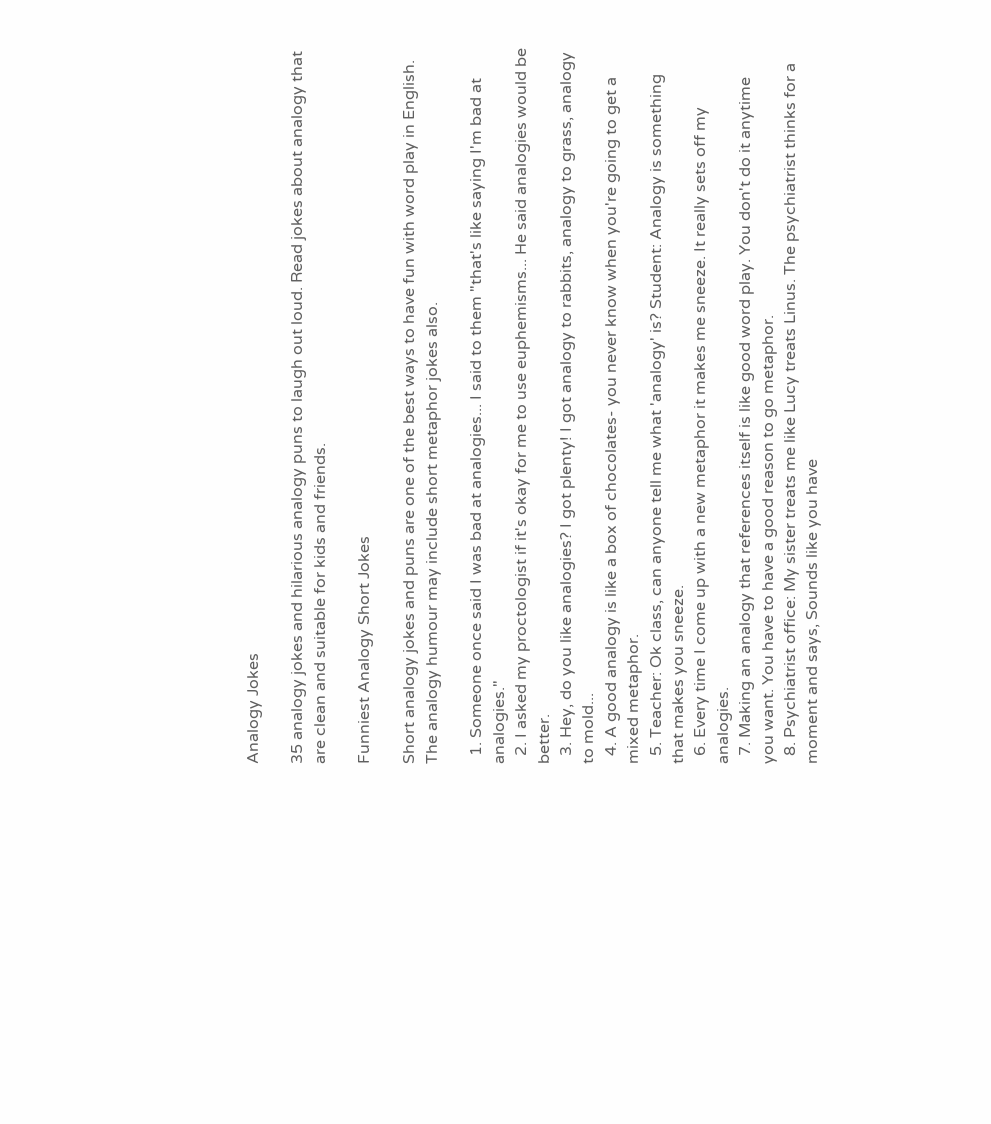Analogy Jokes

35 analogy jokes and hilarious analogy puns to laugh out loud. Read jokes about analogy that are clean and suitable for kids and friends.

Funniest Analogy Short Jokes

Short analogy jokes and puns are one of the best ways to have fun with word play in English. The analogy humour may include short metaphor jokes also.

  1. Someone once said I was bad at analogies... I said to them "that's like saying I'm bad at analogies."
  2. I asked my proctologist if it's okay for me to use euphemisms... He said analogies would be better.
  3. Hey, do you like analogies? I got plenty! I got analogy to rabbits, analogy to grass, analogy to mold...
  4. A good analogy is like a box of chocolates- you never know when you're going to get a mixed metaphor.
  5. Teacher: Ok class, can anyone tell me what 'analogy' is? Student: Analogy is something that makes you sneeze.
  6. Every time I come up with a new metaphor it makes me sneeze. It really sets off my analogies.
  7. Making an analogy that references itself is like good word play. You don't do it anytime you want. You have to have a good reason to go metaphor.
  8. Psychiatrist office: My sister treats me like Lucy treats Linus. The psychiatrist thinks for a moment and says, Sounds like you have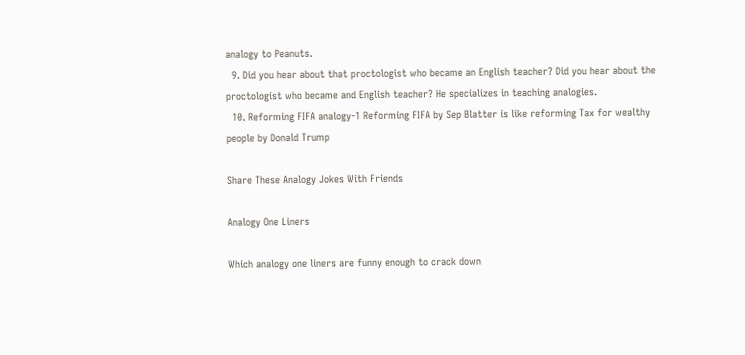analogy to Peanuts.
  9. Did you hear about that proctologist who became an English teacher? Did you hear about the proctologist who became and English teacher? He specializes in teaching analogies.
  10. Reforming FIFA analogy-1 Reforming FIFA by Sep Blatter is like reforming Tax for wealthy people by Donald Trump

Share These Analogy Jokes With Friends

Analogy One Liners

Which analogy one liners are funny enough to crack down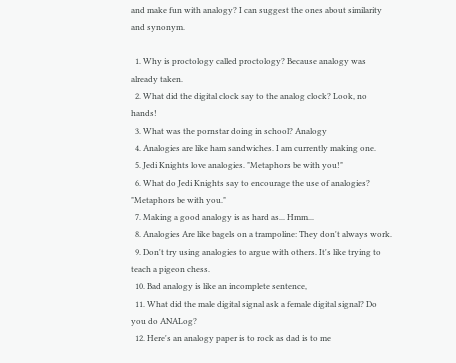and make fun with analogy? I can suggest the ones about similarity and synonym.

  1. Why is proctology called proctology? Because analogy was already taken.
  2. What did the digital clock say to the analog clock? Look, no hands!
  3. What was the pornstar doing in school? Analogy
  4. Analogies are like ham sandwiches. I am currently making one.
  5. Jedi Knights love analogies. "Metaphors be with you!"
  6. What do Jedi Knights say to encourage the use of analogies? "Metaphors be with you."
  7. Making a good analogy is as hard as... Hmm...
  8. Analogies Are like bagels on a trampoline: They don't always work.
  9. Don't try using analogies to argue with others. It's like trying to teach a pigeon chess.
  10. Bad analogy is like an incomplete sentence,
  11. What did the male digital signal ask a female digital signal? Do you do ANALog?
  12. Here's an analogy paper is to rock as dad is to me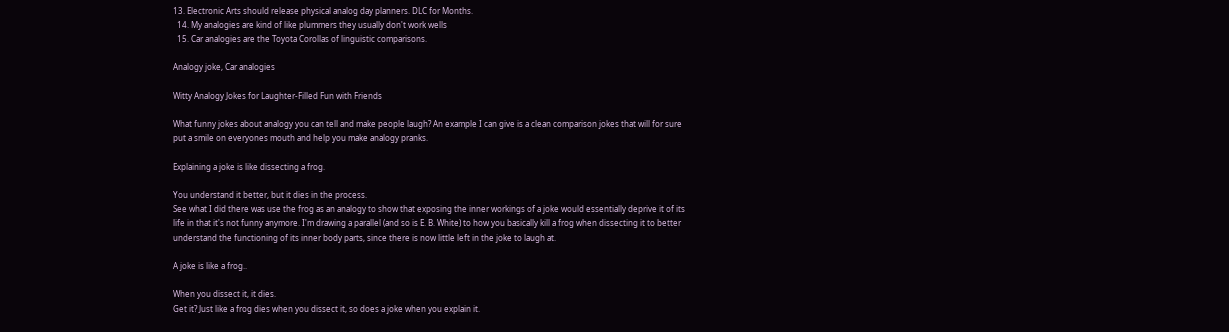13. Electronic Arts should release physical analog day planners. DLC for Months.
  14. My analogies are kind of like plummers they usually don't work wells
  15. Car analogies are the Toyota Corollas of linguistic comparisons.

Analogy joke, Car analogies

Witty Analogy Jokes for Laughter-Filled Fun with Friends

What funny jokes about analogy you can tell and make people laugh? An example I can give is a clean comparison jokes that will for sure put a smile on everyones mouth and help you make analogy pranks.

Explaining a joke is like dissecting a frog.

You understand it better, but it dies in the process.
See what I did there was use the frog as an analogy to show that exposing the inner workings of a joke would essentially deprive it of its life in that it's not funny anymore. I'm drawing a parallel (and so is E. B. White) to how you basically kill a frog when dissecting it to better understand the functioning of its inner body parts, since there is now little left in the joke to laugh at.

A joke is like a frog..

When you dissect it, it dies.
Get it? Just like a frog dies when you dissect it, so does a joke when you explain it.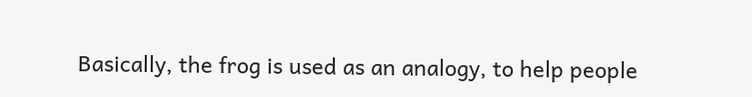Basically, the frog is used as an analogy, to help people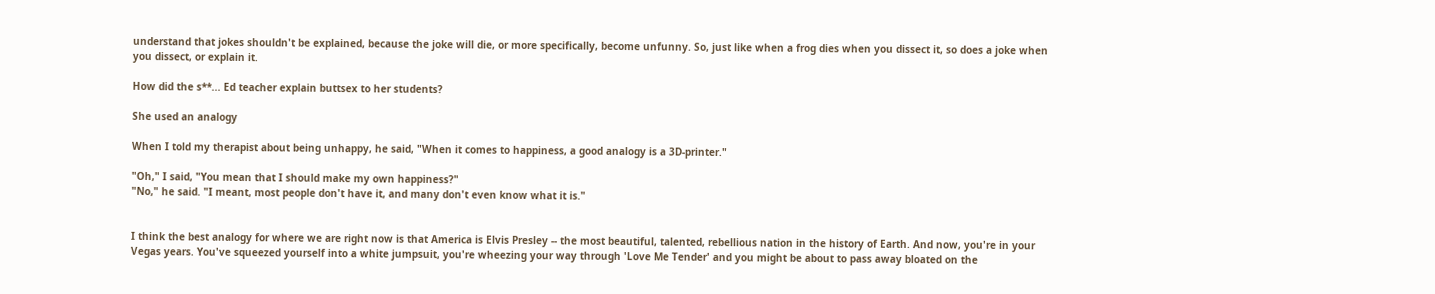understand that jokes shouldn't be explained, because the joke will die, or more specifically, become unfunny. So, just like when a frog dies when you dissect it, so does a joke when you dissect, or explain it.

How did the s**... Ed teacher explain buttsex to her students?

She used an analogy

When I told my therapist about being unhappy, he said, "When it comes to happiness, a good analogy is a 3D-printer."

"Oh," I said, "You mean that I should make my own happiness?"
"No," he said. "I meant, most people don't have it, and many don't even know what it is."


I think the best analogy for where we are right now is that America is Elvis Presley -- the most beautiful, talented, rebellious nation in the history of Earth. And now, you're in your Vegas years. You've squeezed yourself into a white jumpsuit, you're wheezing your way through 'Love Me Tender' and you might be about to pass away bloated on the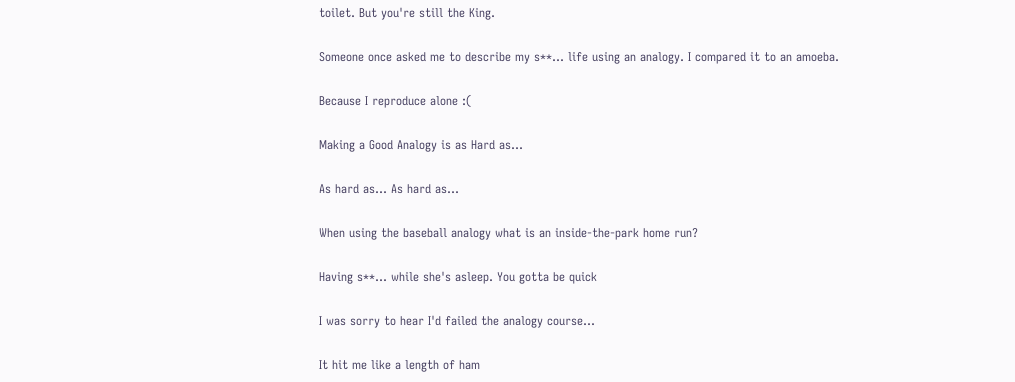toilet. But you're still the King.

Someone once asked me to describe my s**... life using an analogy. I compared it to an amoeba.

Because I reproduce alone :(

Making a Good Analogy is as Hard as...

As hard as... As hard as...

When using the baseball analogy what is an inside-the-park home run?

Having s**... while she's asleep. You gotta be quick

I was sorry to hear I'd failed the analogy course...

It hit me like a length of ham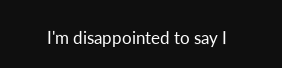I'm disappointed to say I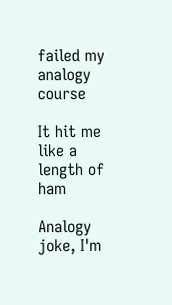failed my analogy course

It hit me like a length of ham

Analogy joke, I'm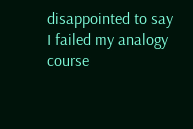disappointed to say I failed my analogy course